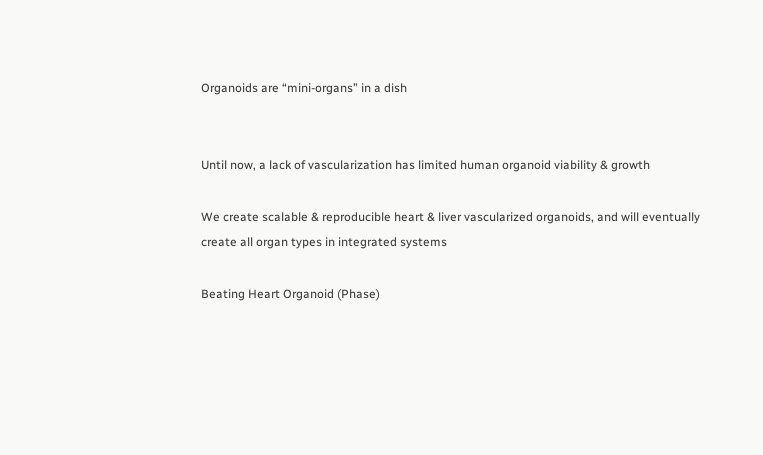Organoids are “mini-organs” in a dish


Until now, a lack of vascularization has limited human organoid viability & growth

We create scalable & reproducible heart & liver vascularized organoids, and will eventually create all organ types in integrated systems

Beating Heart Organoid (Phase)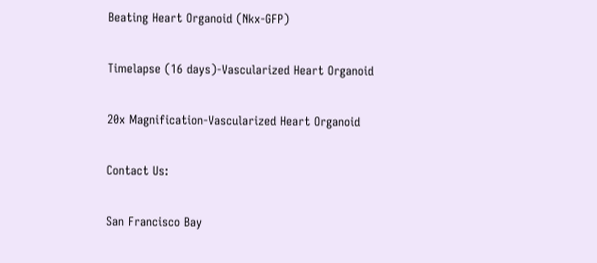Beating Heart Organoid (Nkx-GFP)

Timelapse (16 days)-Vascularized Heart Organoid

20x Magnification-Vascularized Heart Organoid

Contact Us:

San Francisco Bay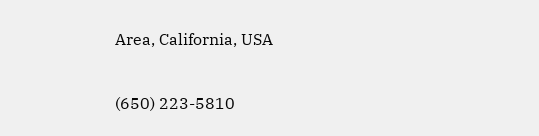Area, California, USA

(650) 223-5810